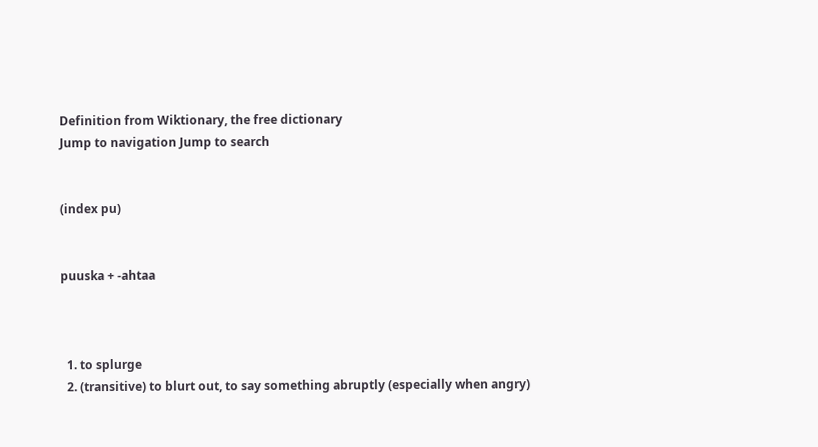Definition from Wiktionary, the free dictionary
Jump to navigation Jump to search


(index pu)


puuska + -ahtaa



  1. to splurge
  2. (transitive) to blurt out, to say something abruptly (especially when angry)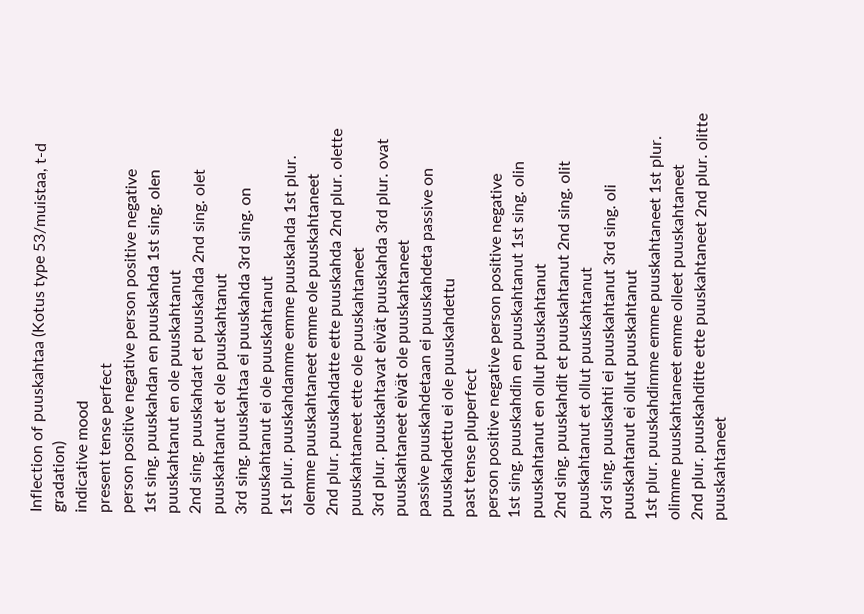Inflection of puuskahtaa (Kotus type 53/muistaa, t-d gradation)
indicative mood
present tense perfect
person positive negative person positive negative
1st sing. puuskahdan en puuskahda 1st sing. olen puuskahtanut en ole puuskahtanut
2nd sing. puuskahdat et puuskahda 2nd sing. olet puuskahtanut et ole puuskahtanut
3rd sing. puuskahtaa ei puuskahda 3rd sing. on puuskahtanut ei ole puuskahtanut
1st plur. puuskahdamme emme puuskahda 1st plur. olemme puuskahtaneet emme ole puuskahtaneet
2nd plur. puuskahdatte ette puuskahda 2nd plur. olette puuskahtaneet ette ole puuskahtaneet
3rd plur. puuskahtavat eivät puuskahda 3rd plur. ovat puuskahtaneet eivät ole puuskahtaneet
passive puuskahdetaan ei puuskahdeta passive on puuskahdettu ei ole puuskahdettu
past tense pluperfect
person positive negative person positive negative
1st sing. puuskahdin en puuskahtanut 1st sing. olin puuskahtanut en ollut puuskahtanut
2nd sing. puuskahdit et puuskahtanut 2nd sing. olit puuskahtanut et ollut puuskahtanut
3rd sing. puuskahti ei puuskahtanut 3rd sing. oli puuskahtanut ei ollut puuskahtanut
1st plur. puuskahdimme emme puuskahtaneet 1st plur. olimme puuskahtaneet emme olleet puuskahtaneet
2nd plur. puuskahditte ette puuskahtaneet 2nd plur. olitte puuskahtaneet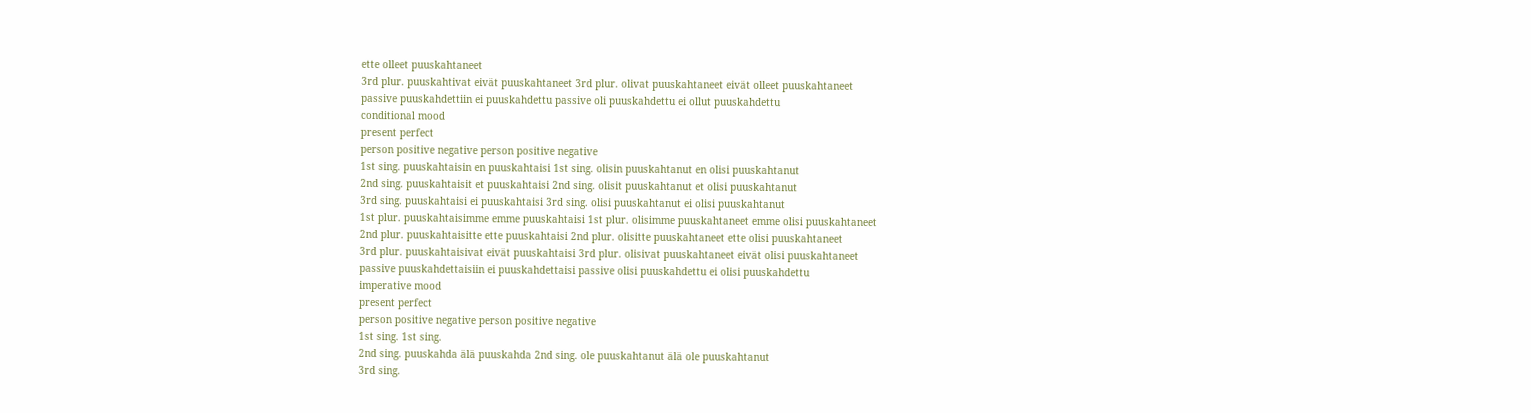ette olleet puuskahtaneet
3rd plur. puuskahtivat eivät puuskahtaneet 3rd plur. olivat puuskahtaneet eivät olleet puuskahtaneet
passive puuskahdettiin ei puuskahdettu passive oli puuskahdettu ei ollut puuskahdettu
conditional mood
present perfect
person positive negative person positive negative
1st sing. puuskahtaisin en puuskahtaisi 1st sing. olisin puuskahtanut en olisi puuskahtanut
2nd sing. puuskahtaisit et puuskahtaisi 2nd sing. olisit puuskahtanut et olisi puuskahtanut
3rd sing. puuskahtaisi ei puuskahtaisi 3rd sing. olisi puuskahtanut ei olisi puuskahtanut
1st plur. puuskahtaisimme emme puuskahtaisi 1st plur. olisimme puuskahtaneet emme olisi puuskahtaneet
2nd plur. puuskahtaisitte ette puuskahtaisi 2nd plur. olisitte puuskahtaneet ette olisi puuskahtaneet
3rd plur. puuskahtaisivat eivät puuskahtaisi 3rd plur. olisivat puuskahtaneet eivät olisi puuskahtaneet
passive puuskahdettaisiin ei puuskahdettaisi passive olisi puuskahdettu ei olisi puuskahdettu
imperative mood
present perfect
person positive negative person positive negative
1st sing. 1st sing.
2nd sing. puuskahda älä puuskahda 2nd sing. ole puuskahtanut älä ole puuskahtanut
3rd sing.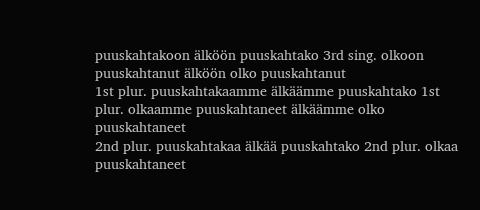puuskahtakoon älköön puuskahtako 3rd sing. olkoon puuskahtanut älköön olko puuskahtanut
1st plur. puuskahtakaamme älkäämme puuskahtako 1st plur. olkaamme puuskahtaneet älkäämme olko puuskahtaneet
2nd plur. puuskahtakaa älkää puuskahtako 2nd plur. olkaa puuskahtaneet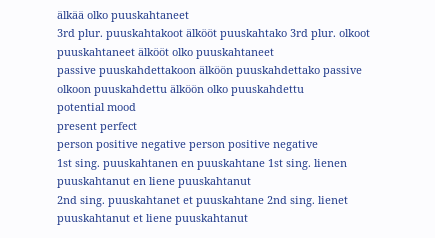älkää olko puuskahtaneet
3rd plur. puuskahtakoot älkööt puuskahtako 3rd plur. olkoot puuskahtaneet älkööt olko puuskahtaneet
passive puuskahdettakoon älköön puuskahdettako passive olkoon puuskahdettu älköön olko puuskahdettu
potential mood
present perfect
person positive negative person positive negative
1st sing. puuskahtanen en puuskahtane 1st sing. lienen puuskahtanut en liene puuskahtanut
2nd sing. puuskahtanet et puuskahtane 2nd sing. lienet puuskahtanut et liene puuskahtanut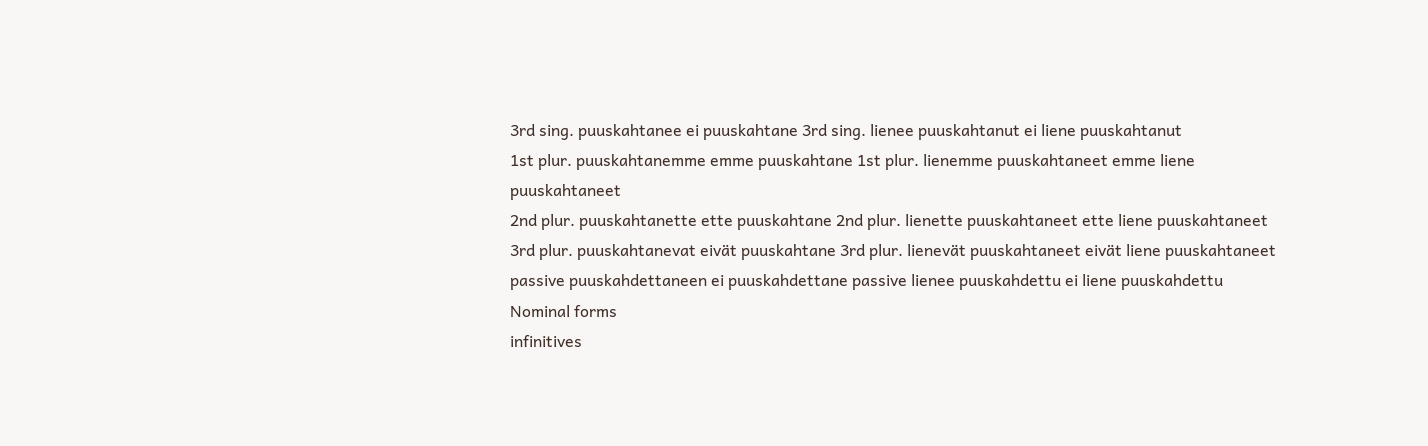3rd sing. puuskahtanee ei puuskahtane 3rd sing. lienee puuskahtanut ei liene puuskahtanut
1st plur. puuskahtanemme emme puuskahtane 1st plur. lienemme puuskahtaneet emme liene puuskahtaneet
2nd plur. puuskahtanette ette puuskahtane 2nd plur. lienette puuskahtaneet ette liene puuskahtaneet
3rd plur. puuskahtanevat eivät puuskahtane 3rd plur. lienevät puuskahtaneet eivät liene puuskahtaneet
passive puuskahdettaneen ei puuskahdettane passive lienee puuskahdettu ei liene puuskahdettu
Nominal forms
infinitives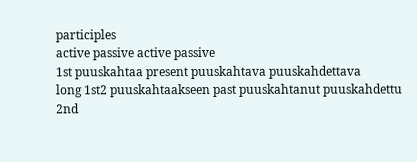participles
active passive active passive
1st puuskahtaa present puuskahtava puuskahdettava
long 1st2 puuskahtaakseen past puuskahtanut puuskahdettu
2nd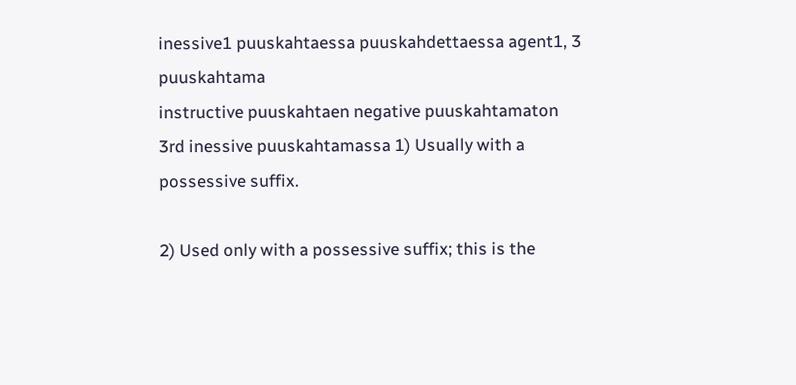inessive1 puuskahtaessa puuskahdettaessa agent1, 3 puuskahtama
instructive puuskahtaen negative puuskahtamaton
3rd inessive puuskahtamassa 1) Usually with a possessive suffix.

2) Used only with a possessive suffix; this is the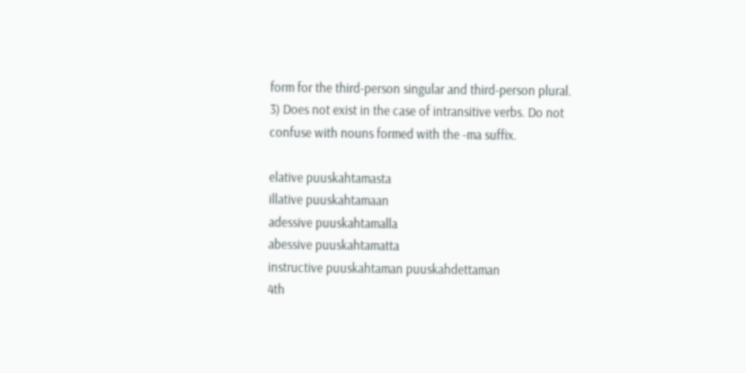form for the third-person singular and third-person plural.
3) Does not exist in the case of intransitive verbs. Do not confuse with nouns formed with the -ma suffix.

elative puuskahtamasta
illative puuskahtamaan
adessive puuskahtamalla
abessive puuskahtamatta
instructive puuskahtaman puuskahdettaman
4th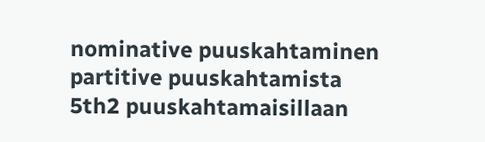nominative puuskahtaminen
partitive puuskahtamista
5th2 puuskahtamaisillaan